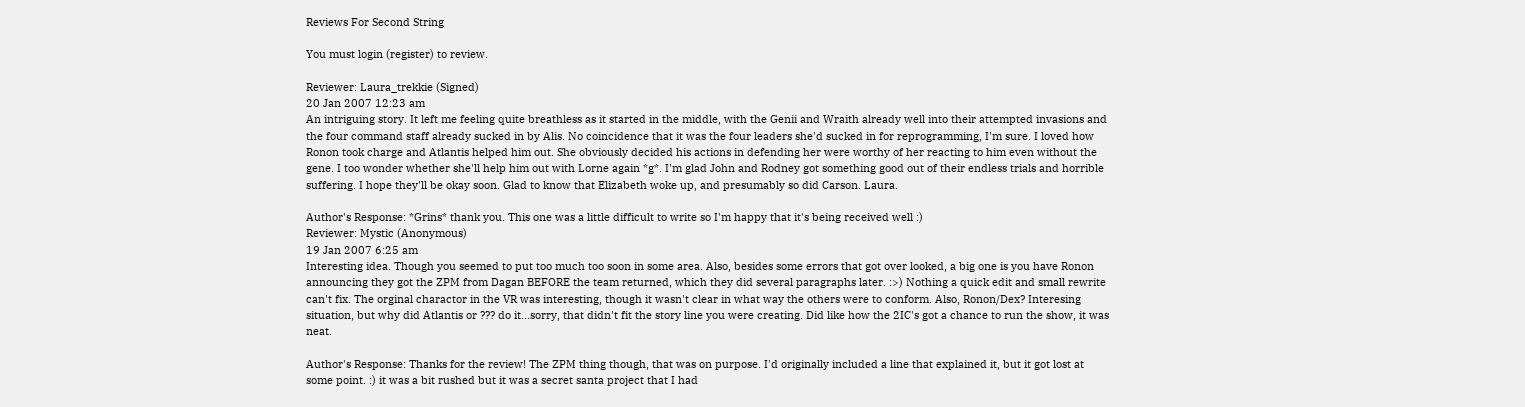Reviews For Second String

You must login (register) to review.

Reviewer: Laura_trekkie (Signed)
20 Jan 2007 12:23 am
An intriguing story. It left me feeling quite breathless as it started in the middle, with the Genii and Wraith already well into their attempted invasions and the four command staff already sucked in by Alis. No coincidence that it was the four leaders she'd sucked in for reprogramming, I'm sure. I loved how Ronon took charge and Atlantis helped him out. She obviously decided his actions in defending her were worthy of her reacting to him even without the gene. I too wonder whether she'll help him out with Lorne again *g*. I'm glad John and Rodney got something good out of their endless trials and horrible suffering. I hope they'll be okay soon. Glad to know that Elizabeth woke up, and presumably so did Carson. Laura.

Author's Response: *Grins* thank you. This one was a little difficult to write so I'm happy that it's being received well :)
Reviewer: Mystic (Anonymous)
19 Jan 2007 6:25 am
Interesting idea. Though you seemed to put too much too soon in some area. Also, besides some errors that got over looked, a big one is you have Ronon announcing they got the ZPM from Dagan BEFORE the team returned, which they did several paragraphs later. :>) Nothing a quick edit and small rewrite can't fix. The orginal charactor in the VR was interesting, though it wasn't clear in what way the others were to conform. Also, Ronon/Dex? Interesing situation, but why did Atlantis or ??? do it...sorry, that didn't fit the story line you were creating. Did like how the 2IC's got a chance to run the show, it was neat.

Author's Response: Thanks for the review! The ZPM thing though, that was on purpose. I'd originally included a line that explained it, but it got lost at some point. :) it was a bit rushed but it was a secret santa project that I had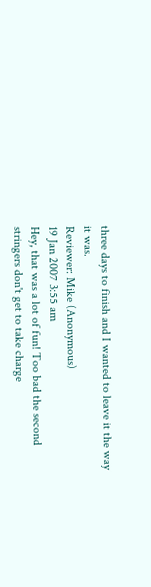three days to finish and I wanted to leave it the way it was.
Reviewer: Mike (Anonymous)
19 Jan 2007 3:55 am
Hey, that was a lot of fun! Too bad the second stringers don't get to take charge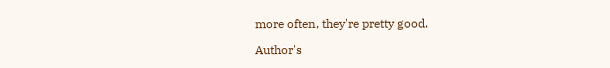more often, they're pretty good.

Author's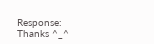Response: Thanks ^_^